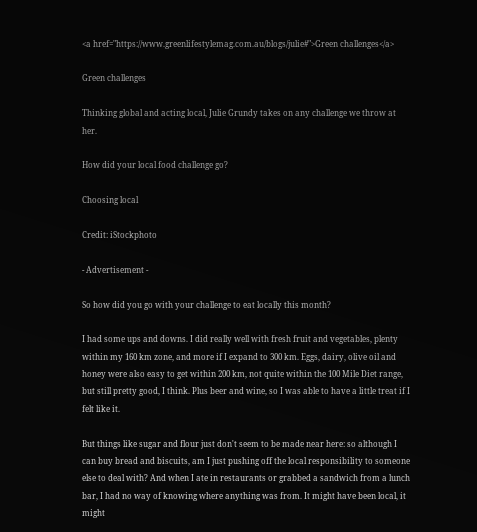<a href="https://www.greenlifestylemag.com.au/blogs/julie#">Green challenges</a>

Green challenges

Thinking global and acting local, Julie Grundy takes on any challenge we throw at her.

How did your local food challenge go?

Choosing local

Credit: iStockphoto

- Advertisement -

So how did you go with your challenge to eat locally this month?

I had some ups and downs. I did really well with fresh fruit and vegetables, plenty within my 160 km zone, and more if I expand to 300 km. Eggs, dairy, olive oil and honey were also easy to get within 200 km, not quite within the 100 Mile Diet range, but still pretty good, I think. Plus beer and wine, so I was able to have a little treat if I felt like it.

But things like sugar and flour just don't seem to be made near here: so although I can buy bread and biscuits, am I just pushing off the local responsibility to someone else to deal with? And when I ate in restaurants or grabbed a sandwich from a lunch bar, I had no way of knowing where anything was from. It might have been local, it might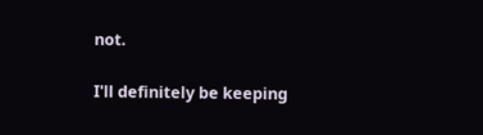not.

I'll definitely be keeping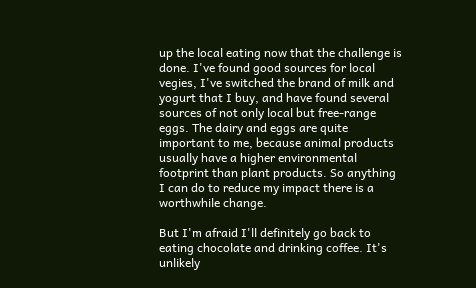up the local eating now that the challenge is done. I've found good sources for local vegies, I've switched the brand of milk and yogurt that I buy, and have found several sources of not only local but free-range eggs. The dairy and eggs are quite important to me, because animal products usually have a higher environmental footprint than plant products. So anything I can do to reduce my impact there is a worthwhile change.

But I'm afraid I'll definitely go back to eating chocolate and drinking coffee. It's unlikely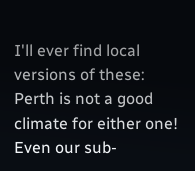I'll ever find local versions of these: Perth is not a good climate for either one! Even our sub-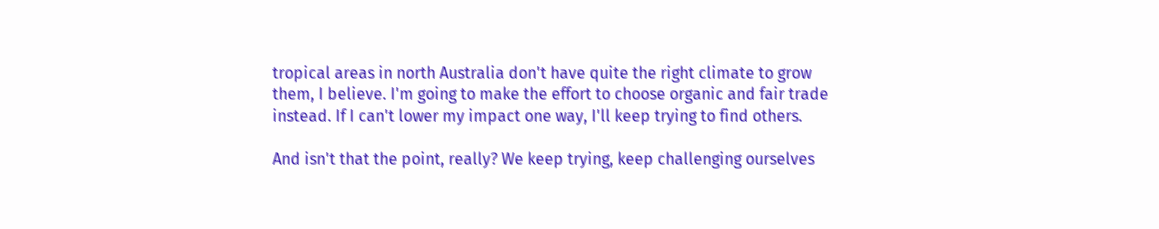tropical areas in north Australia don't have quite the right climate to grow them, I believe. I'm going to make the effort to choose organic and fair trade instead. If I can't lower my impact one way, I'll keep trying to find others.

And isn't that the point, really? We keep trying, keep challenging ourselves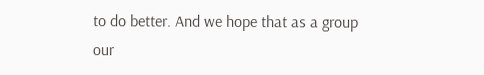to do better. And we hope that as a group our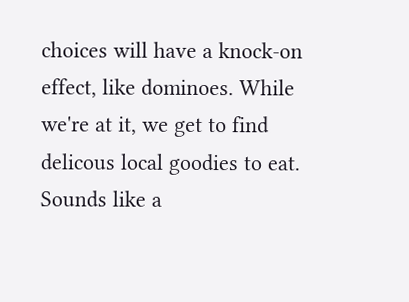choices will have a knock-on effect, like dominoes. While we're at it, we get to find delicous local goodies to eat. Sounds like a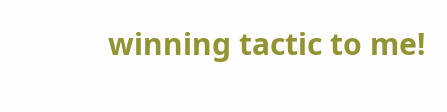winning tactic to me!